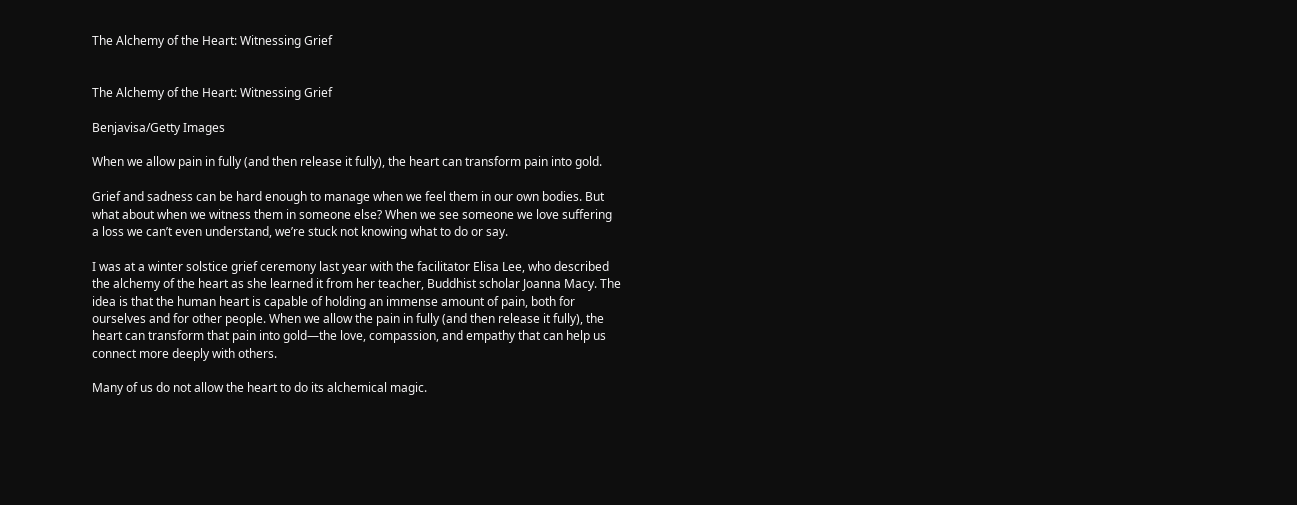The Alchemy of the Heart: Witnessing Grief


The Alchemy of the Heart: Witnessing Grief

Benjavisa/Getty Images

When we allow pain in fully (and then release it fully), the heart can transform pain into gold.

Grief and sadness can be hard enough to manage when we feel them in our own bodies. But what about when we witness them in someone else? When we see someone we love suffering a loss we can’t even understand, we’re stuck not knowing what to do or say.

I was at a winter solstice grief ceremony last year with the facilitator Elisa Lee, who described the alchemy of the heart as she learned it from her teacher, Buddhist scholar Joanna Macy. The idea is that the human heart is capable of holding an immense amount of pain, both for ourselves and for other people. When we allow the pain in fully (and then release it fully), the heart can transform that pain into gold—the love, compassion, and empathy that can help us connect more deeply with others.

Many of us do not allow the heart to do its alchemical magic.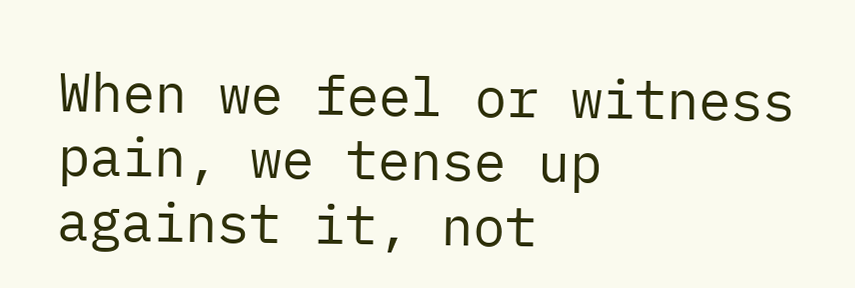When we feel or witness pain, we tense up against it, not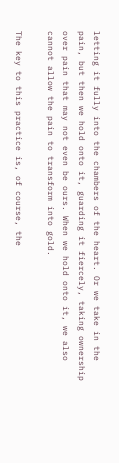letting it fully into the chambers of the heart. Or we take in the pain, but then we hold onto it, guarding it fiercely, taking ownership over pain that may not even be ours. When we hold onto it, we also cannot allow the pain to transform into gold.

The key to this practice is, of course, the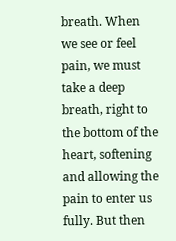breath. When we see or feel pain, we must take a deep breath, right to the bottom of the heart, softening and allowing the pain to enter us fully. But then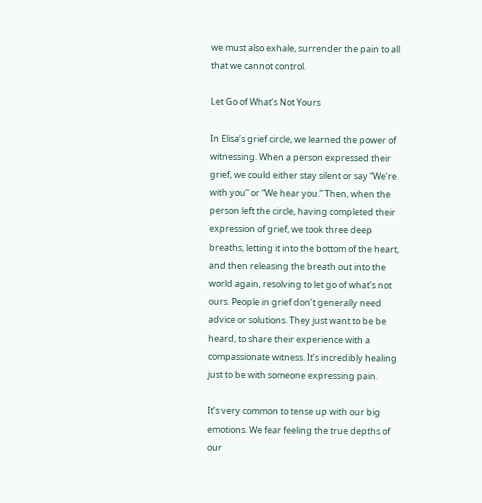we must also exhale, surrender the pain to all that we cannot control.

Let Go of What’s Not Yours

In Elisa’s grief circle, we learned the power of witnessing. When a person expressed their grief, we could either stay silent or say “We’re with you” or “We hear you.” Then, when the person left the circle, having completed their expression of grief, we took three deep breaths, letting it into the bottom of the heart, and then releasing the breath out into the world again, resolving to let go of what’s not ours. People in grief don’t generally need advice or solutions. They just want to be be heard, to share their experience with a compassionate witness. It’s incredibly healing just to be with someone expressing pain.

It’s very common to tense up with our big emotions. We fear feeling the true depths of our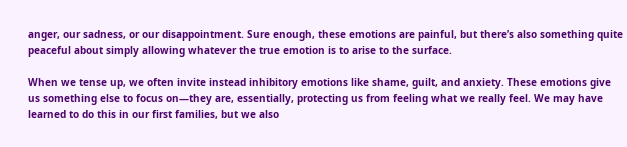anger, our sadness, or our disappointment. Sure enough, these emotions are painful, but there’s also something quite peaceful about simply allowing whatever the true emotion is to arise to the surface.

When we tense up, we often invite instead inhibitory emotions like shame, guilt, and anxiety. These emotions give us something else to focus on—they are, essentially, protecting us from feeling what we really feel. We may have learned to do this in our first families, but we also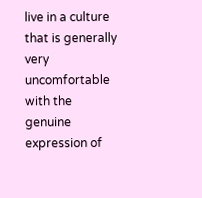live in a culture that is generally very uncomfortable with the genuine expression of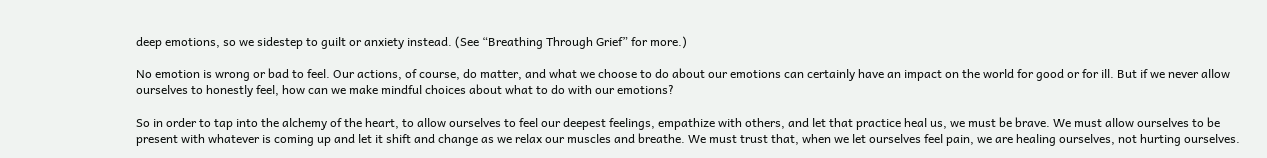deep emotions, so we sidestep to guilt or anxiety instead. (See “Breathing Through Grief” for more.)

No emotion is wrong or bad to feel. Our actions, of course, do matter, and what we choose to do about our emotions can certainly have an impact on the world for good or for ill. But if we never allow ourselves to honestly feel, how can we make mindful choices about what to do with our emotions?

So in order to tap into the alchemy of the heart, to allow ourselves to feel our deepest feelings, empathize with others, and let that practice heal us, we must be brave. We must allow ourselves to be present with whatever is coming up and let it shift and change as we relax our muscles and breathe. We must trust that, when we let ourselves feel pain, we are healing ourselves, not hurting ourselves.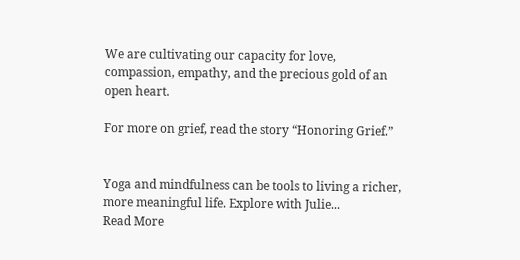We are cultivating our capacity for love, compassion, empathy, and the precious gold of an open heart.

For more on grief, read the story “Honoring Grief.”


Yoga and mindfulness can be tools to living a richer, more meaningful life. Explore with Julie...
Read More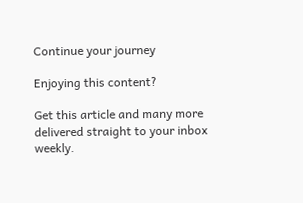Continue your journey

Enjoying this content?

Get this article and many more delivered straight to your inbox weekly.